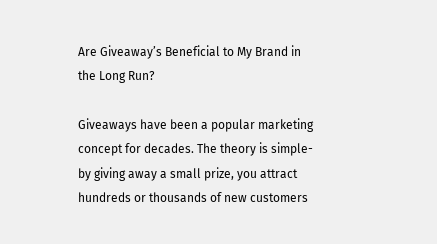Are Giveaway’s Beneficial to My Brand in the Long Run?

Giveaways have been a popular marketing concept for decades. The theory is simple- by giving away a small prize, you attract hundreds or thousands of new customers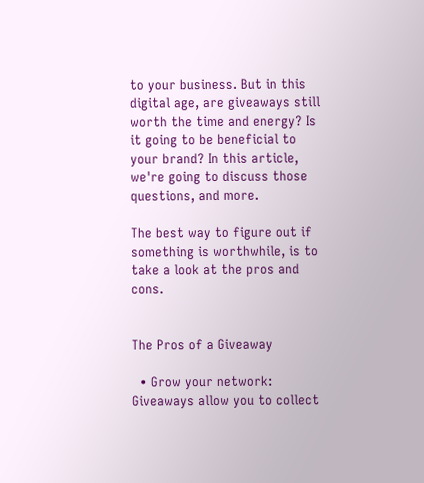to your business. But in this digital age, are giveaways still worth the time and energy? Is it going to be beneficial to your brand? In this article, we're going to discuss those questions, and more.

The best way to figure out if something is worthwhile, is to take a look at the pros and cons.


The Pros of a Giveaway

  • Grow your network: Giveaways allow you to collect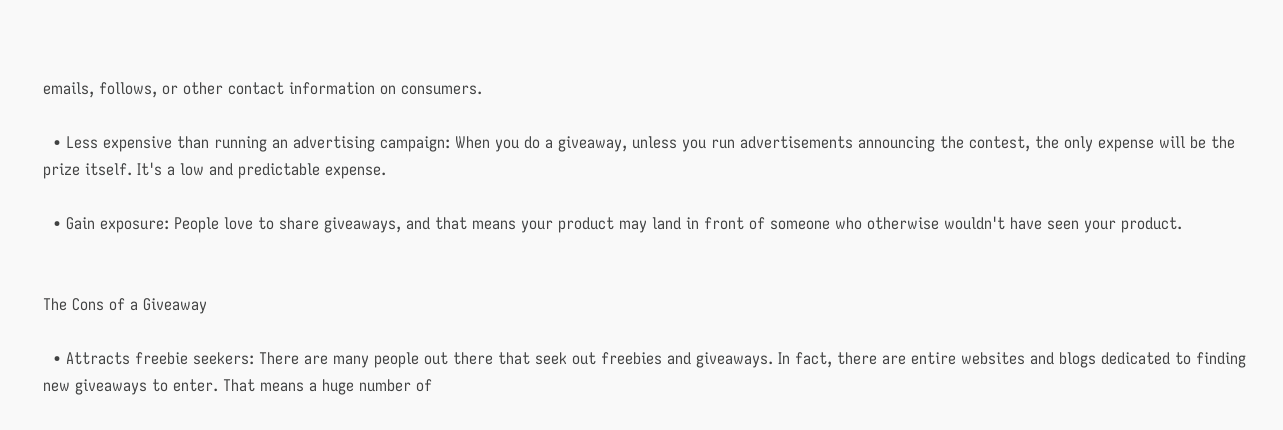emails, follows, or other contact information on consumers.

  • Less expensive than running an advertising campaign: When you do a giveaway, unless you run advertisements announcing the contest, the only expense will be the prize itself. It's a low and predictable expense.

  • Gain exposure: People love to share giveaways, and that means your product may land in front of someone who otherwise wouldn't have seen your product.


The Cons of a Giveaway

  • Attracts freebie seekers: There are many people out there that seek out freebies and giveaways. In fact, there are entire websites and blogs dedicated to finding new giveaways to enter. That means a huge number of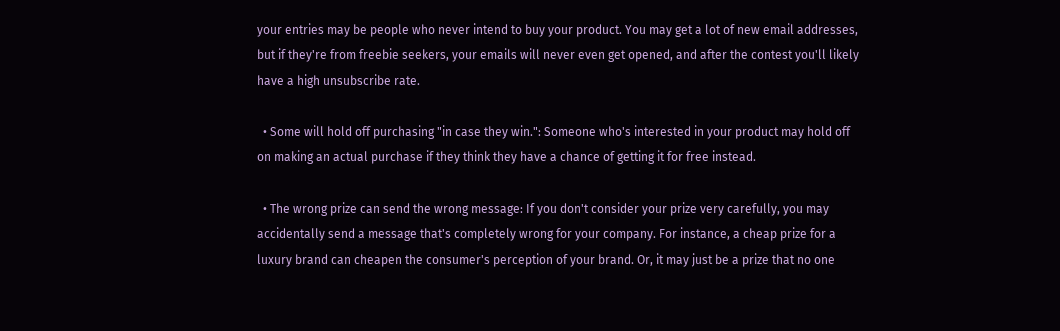your entries may be people who never intend to buy your product. You may get a lot of new email addresses, but if they're from freebie seekers, your emails will never even get opened, and after the contest you'll likely have a high unsubscribe rate.

  • Some will hold off purchasing "in case they win.": Someone who's interested in your product may hold off on making an actual purchase if they think they have a chance of getting it for free instead.

  • The wrong prize can send the wrong message: If you don't consider your prize very carefully, you may accidentally send a message that's completely wrong for your company. For instance, a cheap prize for a luxury brand can cheapen the consumer's perception of your brand. Or, it may just be a prize that no one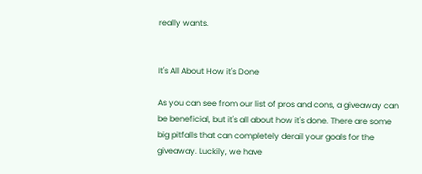really wants.


It's All About How it's Done

As you can see from our list of pros and cons, a giveaway can be beneficial, but it's all about how it's done. There are some big pitfalls that can completely derail your goals for the giveaway. Luckily, we have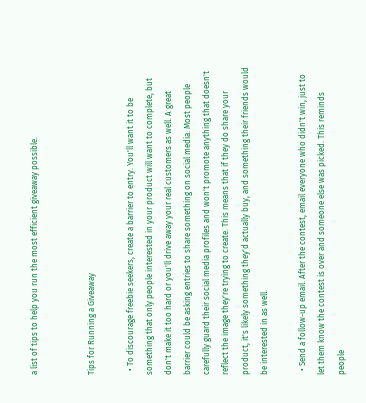a list of tips to help you run the most efficient giveaway possible.


Tips for Running a Giveaway

  • To discourage freebie seekers, create a barrier to entry. You'll want it to be something that only people interested in your product will want to complete, but don't make it too hard or you'll drive away your real customers as well. A great barrier could be asking entries to share something on social media. Most people carefully guard their social media profiles and won't promote anything that doesn't reflect the image they're trying to create. This means that if they do share your product, it's likely something they'd actually buy, and something their friends would be interested in as well.

  • Send a follow-up email. After the contest, email everyone who didn't win, just to let them know the contest is over and someone else was picked. This reminds people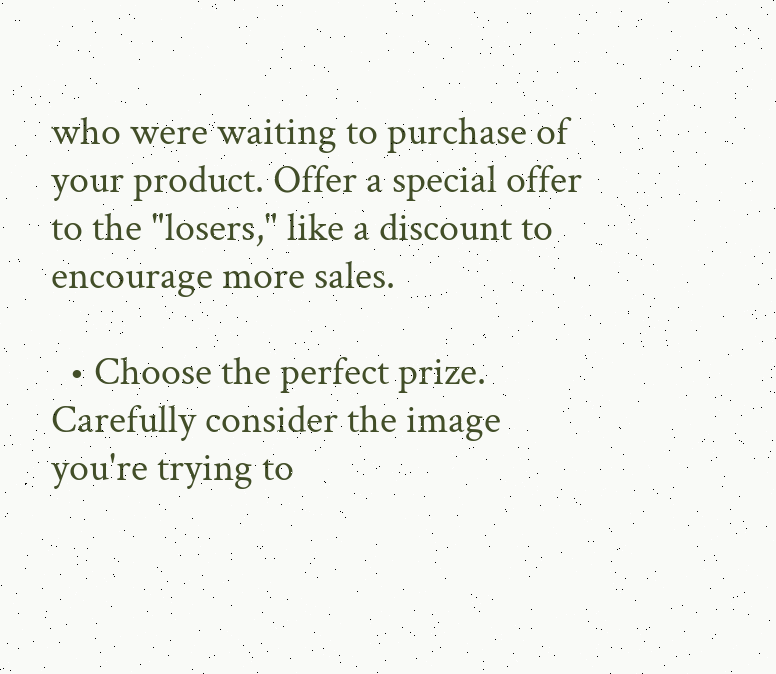who were waiting to purchase of your product. Offer a special offer to the "losers," like a discount to encourage more sales.

  • Choose the perfect prize. Carefully consider the image you're trying to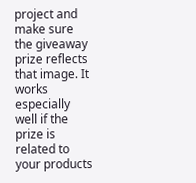project and make sure the giveaway prize reflects that image. It works especially well if the prize is related to your products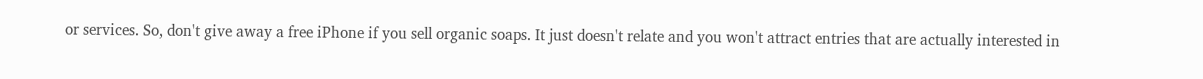or services. So, don't give away a free iPhone if you sell organic soaps. It just doesn't relate and you won't attract entries that are actually interested in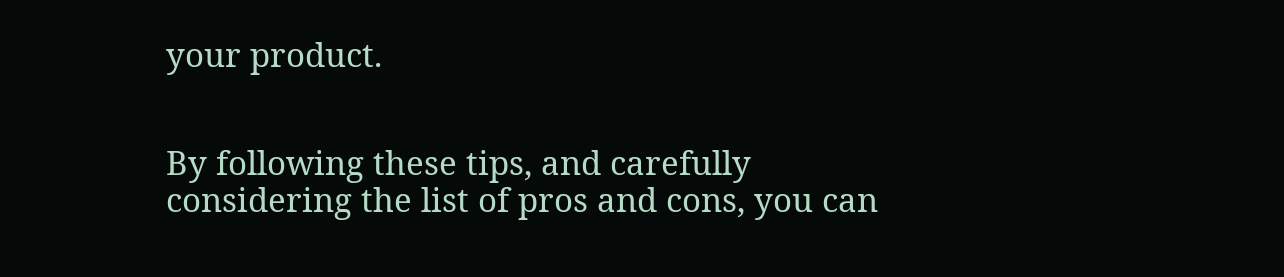your product.


By following these tips, and carefully considering the list of pros and cons, you can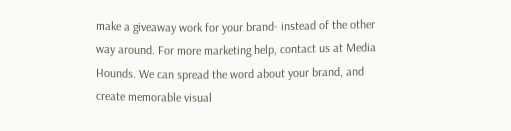make a giveaway work for your brand- instead of the other way around. For more marketing help, contact us at Media Hounds. We can spread the word about your brand, and create memorable visual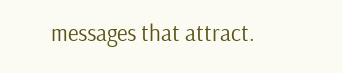messages that attract.